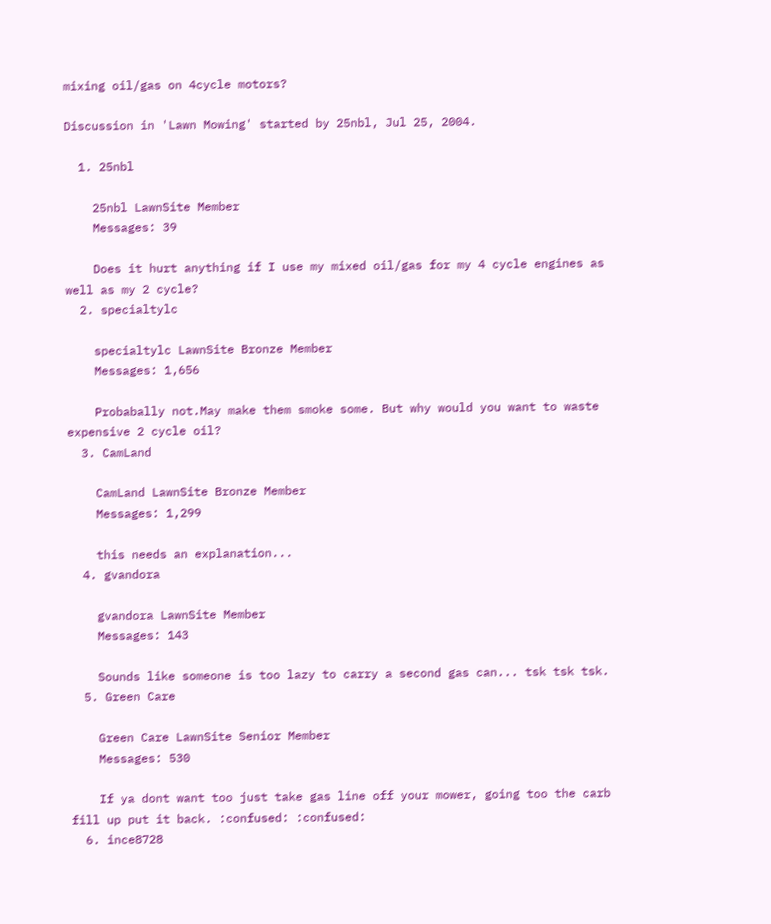mixing oil/gas on 4cycle motors?

Discussion in 'Lawn Mowing' started by 25nbl, Jul 25, 2004.

  1. 25nbl

    25nbl LawnSite Member
    Messages: 39

    Does it hurt anything if I use my mixed oil/gas for my 4 cycle engines as well as my 2 cycle?
  2. specialtylc

    specialtylc LawnSite Bronze Member
    Messages: 1,656

    Probabally not.May make them smoke some. But why would you want to waste expensive 2 cycle oil?
  3. CamLand

    CamLand LawnSite Bronze Member
    Messages: 1,299

    this needs an explanation...
  4. gvandora

    gvandora LawnSite Member
    Messages: 143

    Sounds like someone is too lazy to carry a second gas can... tsk tsk tsk.
  5. Green Care

    Green Care LawnSite Senior Member
    Messages: 530

    If ya dont want too just take gas line off your mower, going too the carb fill up put it back. :confused: :confused:
  6. ince8728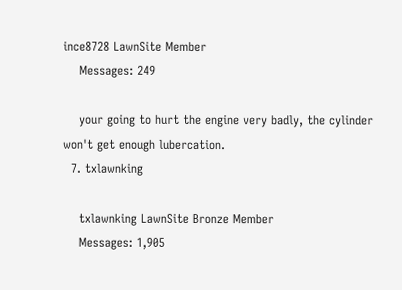ince8728 LawnSite Member
    Messages: 249

    your going to hurt the engine very badly, the cylinder won't get enough lubercation.
  7. txlawnking

    txlawnking LawnSite Bronze Member
    Messages: 1,905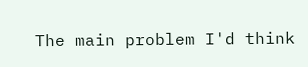The main problem I'd think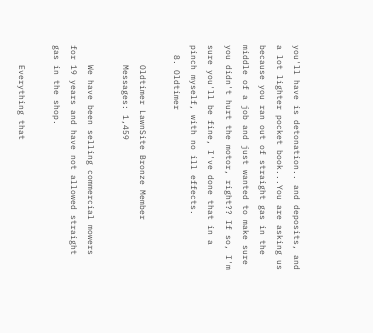you'll have is detonation.. and deposits, and a lot lighter pocket book...You are asking us because you ran out of straight gas in the middle of a job and just wanted to make sure you didn't hurt the motor, right?? If so, I'm sure you'll be fine, I've done that in a pinch myself, with no ill effects.
  8. Oldtimer

    Oldtimer LawnSite Bronze Member
    Messages: 1,459

    We have been selling commercial mowers for 19 years and have not allowed straight gas in the shop.

    Everything that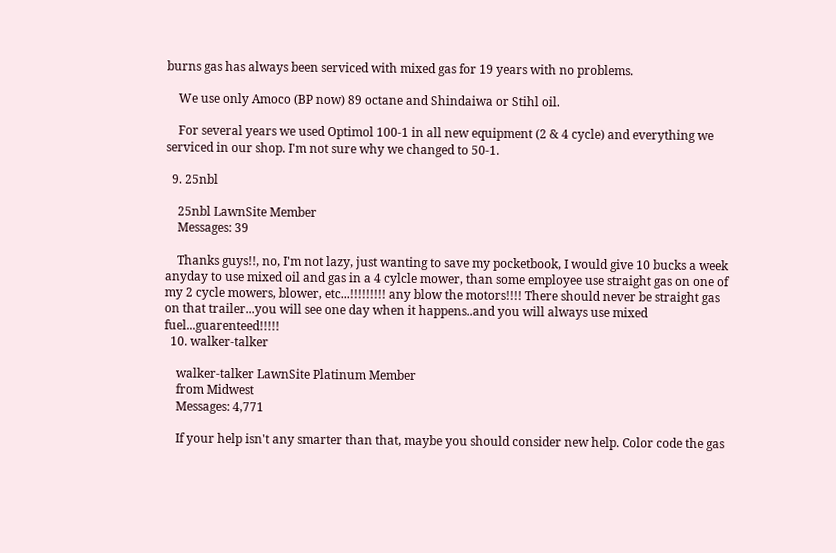burns gas has always been serviced with mixed gas for 19 years with no problems.

    We use only Amoco (BP now) 89 octane and Shindaiwa or Stihl oil.

    For several years we used Optimol 100-1 in all new equipment (2 & 4 cycle) and everything we serviced in our shop. I'm not sure why we changed to 50-1.

  9. 25nbl

    25nbl LawnSite Member
    Messages: 39

    Thanks guys!!, no, I'm not lazy, just wanting to save my pocketbook, I would give 10 bucks a week anyday to use mixed oil and gas in a 4 cylcle mower, than some employee use straight gas on one of my 2 cycle mowers, blower, etc...!!!!!!!!! any blow the motors!!!! There should never be straight gas on that trailer...you will see one day when it happens..and you will always use mixed fuel...guarenteed!!!!!
  10. walker-talker

    walker-talker LawnSite Platinum Member
    from Midwest
    Messages: 4,771

    If your help isn't any smarter than that, maybe you should consider new help. Color code the gas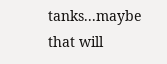tanks...maybe that will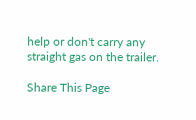help or don't carry any straight gas on the trailer.

Share This Page